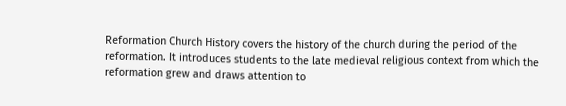Reformation Church History covers the history of the church during the period of the reformation. It introduces students to the late medieval religious context from which the reformation grew and draws attention to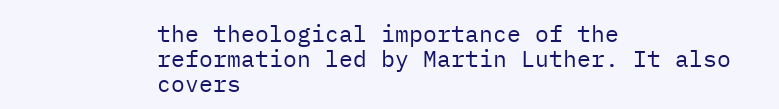the theological importance of the reformation led by Martin Luther. It also covers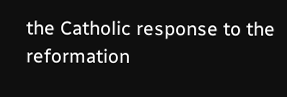the Catholic response to the reformation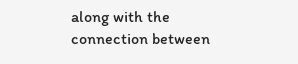along with the connection between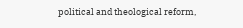political and theological reform,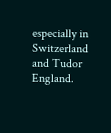especially in Switzerland and Tudor England.